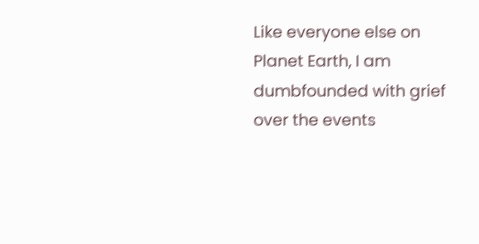Like everyone else on Planet Earth, I am dumbfounded with grief over the events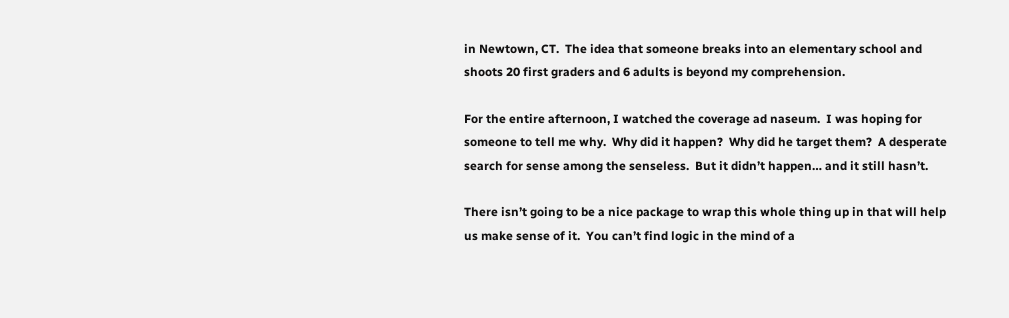in Newtown, CT.  The idea that someone breaks into an elementary school and shoots 20 first graders and 6 adults is beyond my comprehension.

For the entire afternoon, I watched the coverage ad naseum.  I was hoping for someone to tell me why.  Why did it happen?  Why did he target them?  A desperate search for sense among the senseless.  But it didn’t happen… and it still hasn’t.

There isn’t going to be a nice package to wrap this whole thing up in that will help us make sense of it.  You can’t find logic in the mind of a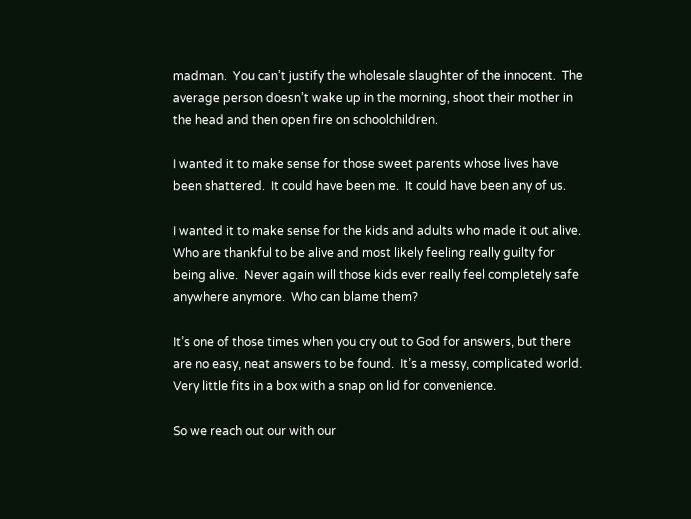madman.  You can’t justify the wholesale slaughter of the innocent.  The average person doesn’t wake up in the morning, shoot their mother in the head and then open fire on schoolchildren.

I wanted it to make sense for those sweet parents whose lives have been shattered.  It could have been me.  It could have been any of us.

I wanted it to make sense for the kids and adults who made it out alive.  Who are thankful to be alive and most likely feeling really guilty for being alive.  Never again will those kids ever really feel completely safe anywhere anymore.  Who can blame them?

It’s one of those times when you cry out to God for answers, but there are no easy, neat answers to be found.  It’s a messy, complicated world.  Very little fits in a box with a snap on lid for convenience.

So we reach out our with our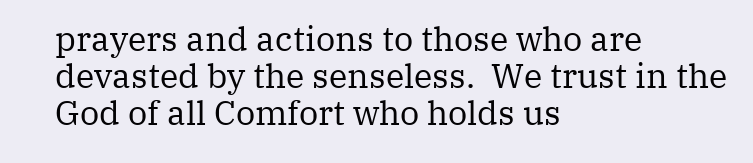prayers and actions to those who are devasted by the senseless.  We trust in the God of all Comfort who holds us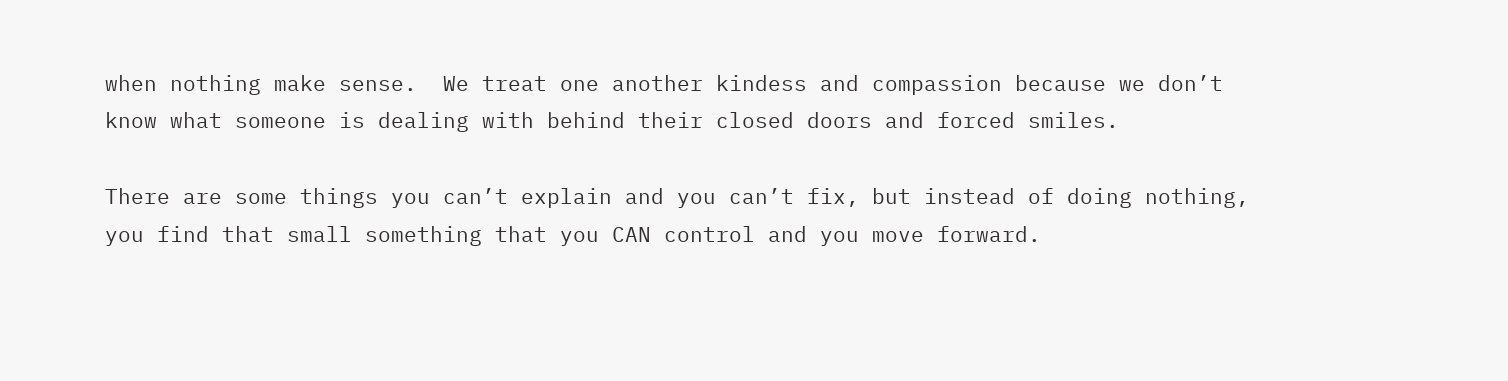when nothing make sense.  We treat one another kindess and compassion because we don’t know what someone is dealing with behind their closed doors and forced smiles.

There are some things you can’t explain and you can’t fix, but instead of doing nothing, you find that small something that you CAN control and you move forward.